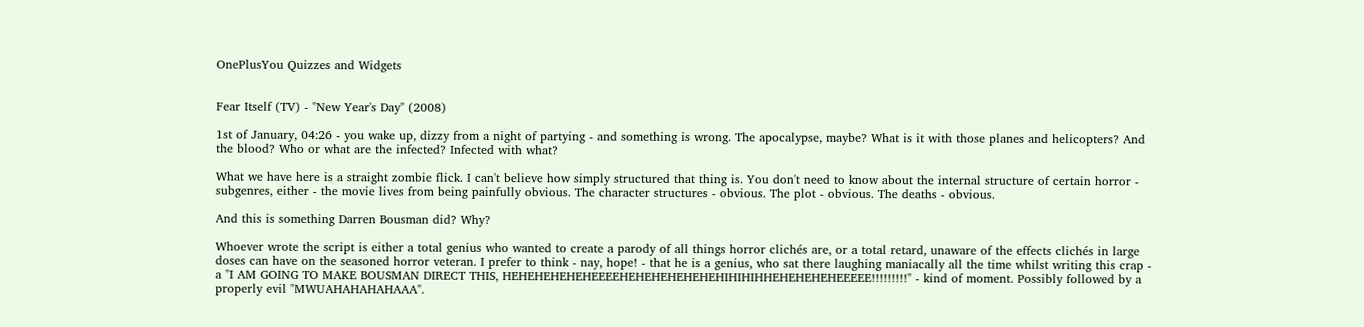OnePlusYou Quizzes and Widgets


Fear Itself (TV) - "New Year's Day" (2008)

1st of January, 04:26 - you wake up, dizzy from a night of partying - and something is wrong. The apocalypse, maybe? What is it with those planes and helicopters? And the blood? Who or what are the infected? Infected with what?

What we have here is a straight zombie flick. I can't believe how simply structured that thing is. You don't need to know about the internal structure of certain horror - subgenres, either - the movie lives from being painfully obvious. The character structures - obvious. The plot - obvious. The deaths - obvious.

And this is something Darren Bousman did? Why?

Whoever wrote the script is either a total genius who wanted to create a parody of all things horror clichés are, or a total retard, unaware of the effects clichés in large doses can have on the seasoned horror veteran. I prefer to think - nay, hope! - that he is a genius, who sat there laughing maniacally all the time whilst writing this crap - a "I AM GOING TO MAKE BOUSMAN DIRECT THIS, HEHEHEHEHEHEEEEHEHEHEHEHEHEHIHIHIHHEHEHEHEHEEEEE!!!!!!!!!" - kind of moment. Possibly followed by a properly evil "MWUAHAHAHAHAAA".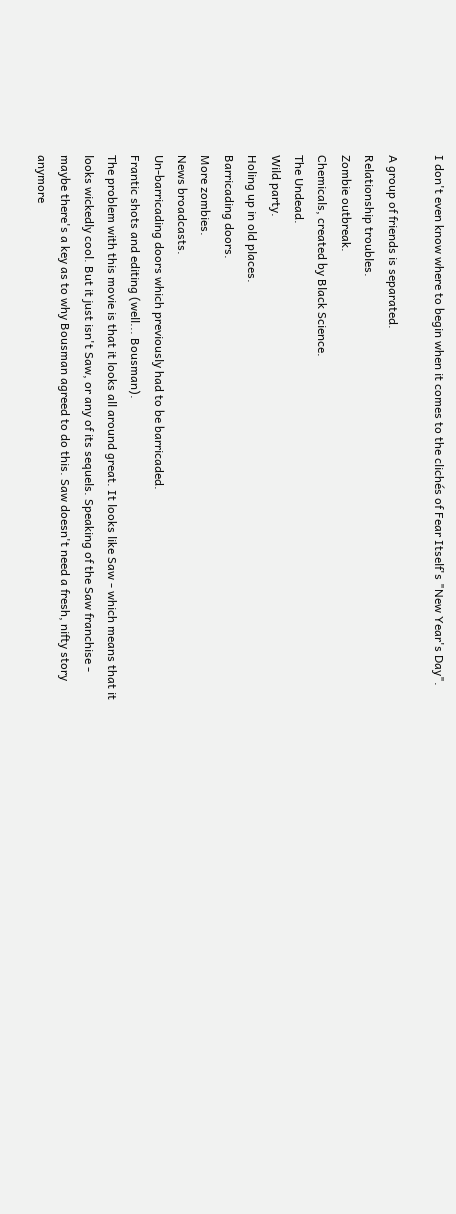I don't even know where to begin when it comes to the clichés of Fear Itself's "New Year's Day".

A group of friends is separated.
Relationship troubles.
Zombie outbreak.
Chemicals, created by Black Science.
The Undead.
Wild party.
Holing up in old places.
Barricading doors.
More zombies.
News broadcasts.
Un-barricading doors which previously had to be barricaded.
Frantic shots and editing (well... Bousman).
The problem with this movie is that it looks all around great. It looks like Saw - which means that it looks wickedly cool. But it just isn't Saw, or any of its sequels. Speaking of the Saw franchise - maybe there's a key as to why Bousman agreed to do this. Saw doesn't need a fresh, nifty story anymore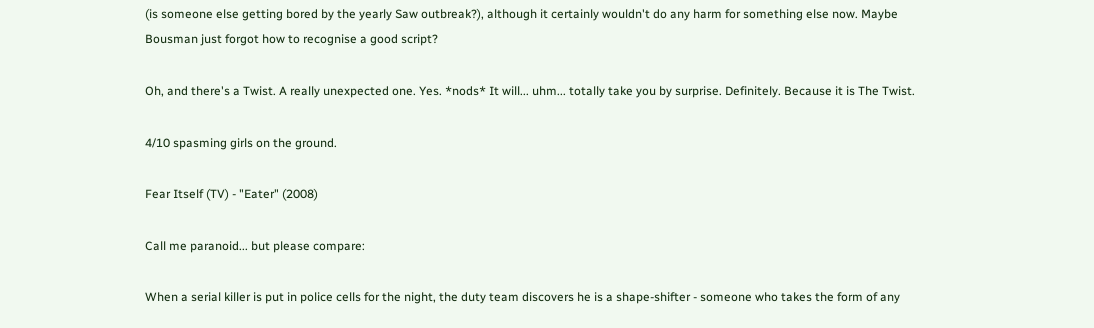(is someone else getting bored by the yearly Saw outbreak?), although it certainly wouldn't do any harm for something else now. Maybe Bousman just forgot how to recognise a good script?

Oh, and there's a Twist. A really unexpected one. Yes. *nods* It will... uhm... totally take you by surprise. Definitely. Because it is The Twist.

4/10 spasming girls on the ground.

Fear Itself (TV) - "Eater" (2008)

Call me paranoid... but please compare:

When a serial killer is put in police cells for the night, the duty team discovers he is a shape-shifter - someone who takes the form of any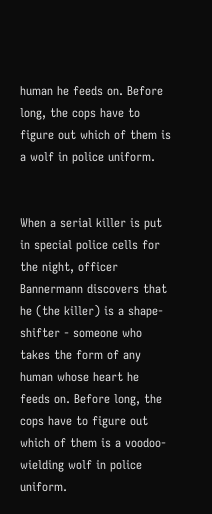human he feeds on. Before long, the cops have to figure out which of them is a wolf in police uniform.


When a serial killer is put in special police cells for the night, officer Bannermann discovers that he (the killer) is a shape-shifter - someone who takes the form of any human whose heart he feeds on. Before long, the cops have to figure out which of them is a voodoo-wielding wolf in police uniform.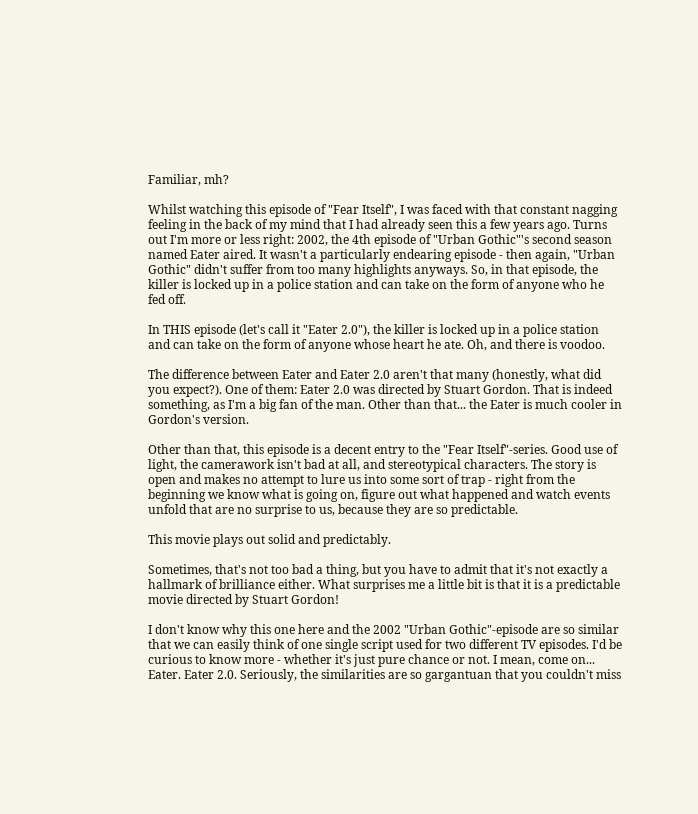Familiar, mh?

Whilst watching this episode of "Fear Itself", I was faced with that constant nagging feeling in the back of my mind that I had already seen this a few years ago. Turns out I'm more or less right: 2002, the 4th episode of "Urban Gothic"'s second season named Eater aired. It wasn't a particularly endearing episode - then again, "Urban Gothic" didn't suffer from too many highlights anyways. So, in that episode, the killer is locked up in a police station and can take on the form of anyone who he fed off.

In THIS episode (let's call it "Eater 2.0"), the killer is locked up in a police station and can take on the form of anyone whose heart he ate. Oh, and there is voodoo.

The difference between Eater and Eater 2.0 aren't that many (honestly, what did you expect?). One of them: Eater 2.0 was directed by Stuart Gordon. That is indeed something, as I'm a big fan of the man. Other than that... the Eater is much cooler in Gordon's version.

Other than that, this episode is a decent entry to the "Fear Itself"-series. Good use of light, the camerawork isn't bad at all, and stereotypical characters. The story is open and makes no attempt to lure us into some sort of trap - right from the beginning we know what is going on, figure out what happened and watch events unfold that are no surprise to us, because they are so predictable.

This movie plays out solid and predictably.

Sometimes, that's not too bad a thing, but you have to admit that it's not exactly a hallmark of brilliance either. What surprises me a little bit is that it is a predictable movie directed by Stuart Gordon!

I don't know why this one here and the 2002 "Urban Gothic"-episode are so similar that we can easily think of one single script used for two different TV episodes. I'd be curious to know more - whether it's just pure chance or not. I mean, come on... Eater. Eater 2.0. Seriously, the similarities are so gargantuan that you couldn't miss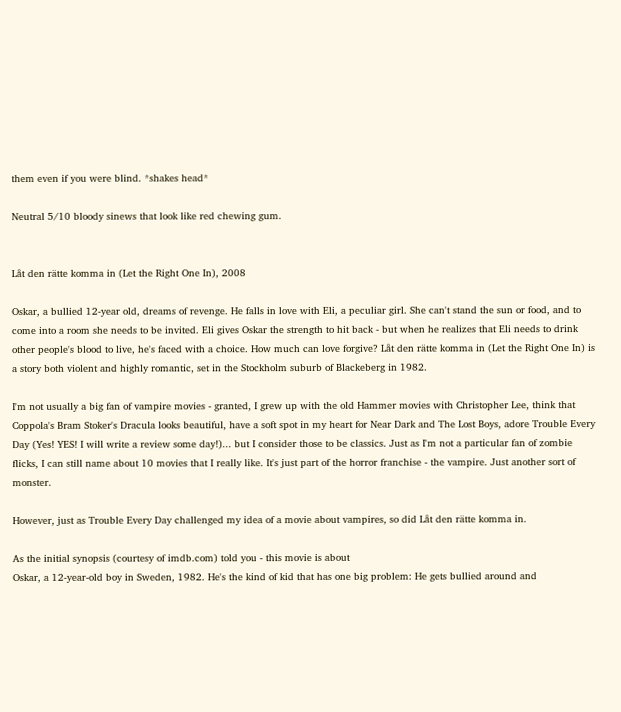them even if you were blind. *shakes head*

Neutral 5/10 bloody sinews that look like red chewing gum.


Låt den rätte komma in (Let the Right One In), 2008

Oskar, a bullied 12-year old, dreams of revenge. He falls in love with Eli, a peculiar girl. She can't stand the sun or food, and to come into a room she needs to be invited. Eli gives Oskar the strength to hit back - but when he realizes that Eli needs to drink other people's blood to live, he's faced with a choice. How much can love forgive? Låt den rätte komma in (Let the Right One In) is a story both violent and highly romantic, set in the Stockholm suburb of Blackeberg in 1982.

I'm not usually a big fan of vampire movies - granted, I grew up with the old Hammer movies with Christopher Lee, think that Coppola's Bram Stoker's Dracula looks beautiful, have a soft spot in my heart for Near Dark and The Lost Boys, adore Trouble Every Day (Yes! YES! I will write a review some day!)... but I consider those to be classics. Just as I'm not a particular fan of zombie flicks, I can still name about 10 movies that I really like. It's just part of the horror franchise - the vampire. Just another sort of monster.

However, just as Trouble Every Day challenged my idea of a movie about vampires, so did Låt den rätte komma in.

As the initial synopsis (courtesy of imdb.com) told you - this movie is about
Oskar, a 12-year-old boy in Sweden, 1982. He's the kind of kid that has one big problem: He gets bullied around and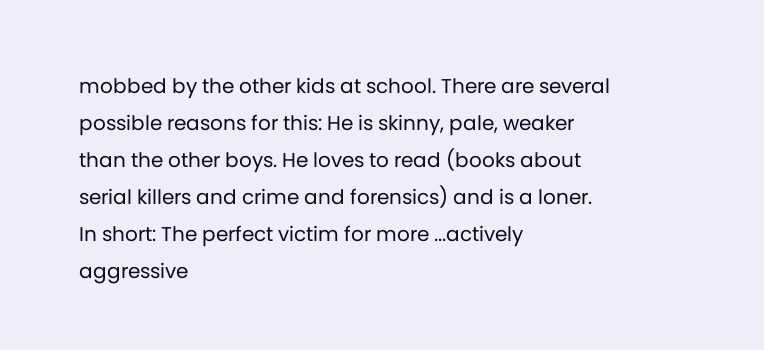mobbed by the other kids at school. There are several possible reasons for this: He is skinny, pale, weaker than the other boys. He loves to read (books about serial killers and crime and forensics) and is a loner. In short: The perfect victim for more ...actively aggressive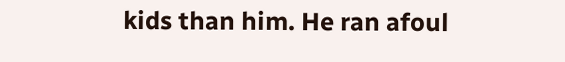kids than him. He ran afoul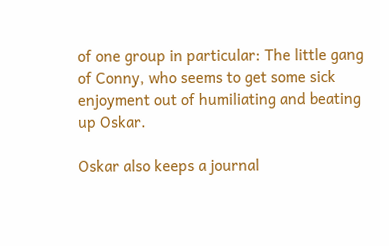of one group in particular: The little gang of Conny, who seems to get some sick enjoyment out of humiliating and beating up Oskar.

Oskar also keeps a journal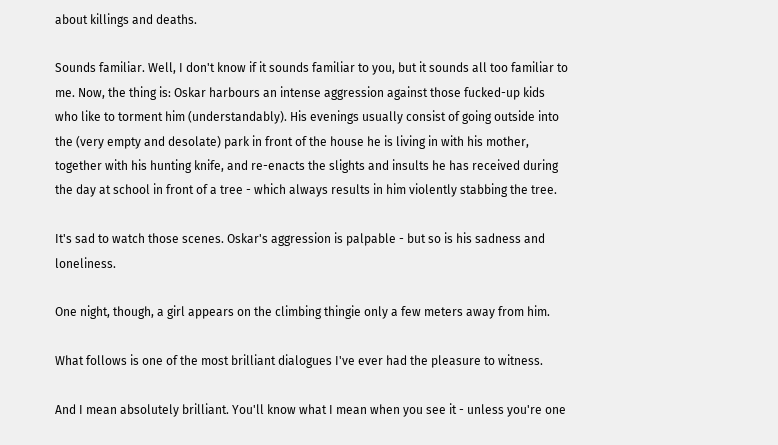about killings and deaths.

Sounds familiar. Well, I don't know if it sounds familiar to you, but it sounds all too familiar to me. Now, the thing is: Oskar harbours an intense aggression against those fucked-up kids who like to torment him (understandably). His evenings usually consist of going outside into the (very empty and desolate) park in front of the house he is living in with his mother, together with his hunting knife, and re-enacts the slights and insults he has received during the day at school in front of a tree - which always results in him violently stabbing the tree.

It's sad to watch those scenes. Oskar's aggression is palpable - but so is his sadness and loneliness.

One night, though, a girl appears on the climbing thingie only a few meters away from him.

What follows is one of the most brilliant dialogues I've ever had the pleasure to witness.

And I mean absolutely brilliant. You'll know what I mean when you see it - unless you're one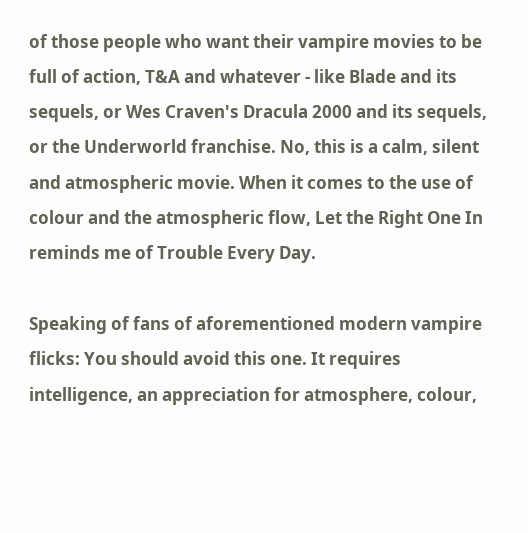of those people who want their vampire movies to be full of action, T&A and whatever - like Blade and its sequels, or Wes Craven's Dracula 2000 and its sequels, or the Underworld franchise. No, this is a calm, silent and atmospheric movie. When it comes to the use of colour and the atmospheric flow, Let the Right One In reminds me of Trouble Every Day.

Speaking of fans of aforementioned modern vampire flicks: You should avoid this one. It requires intelligence, an appreciation for atmosphere, colour,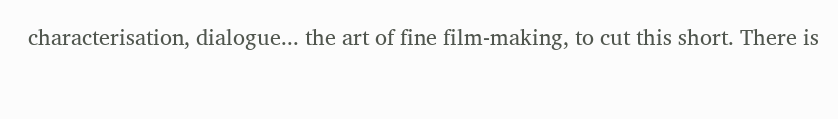characterisation, dialogue... the art of fine film-making, to cut this short. There is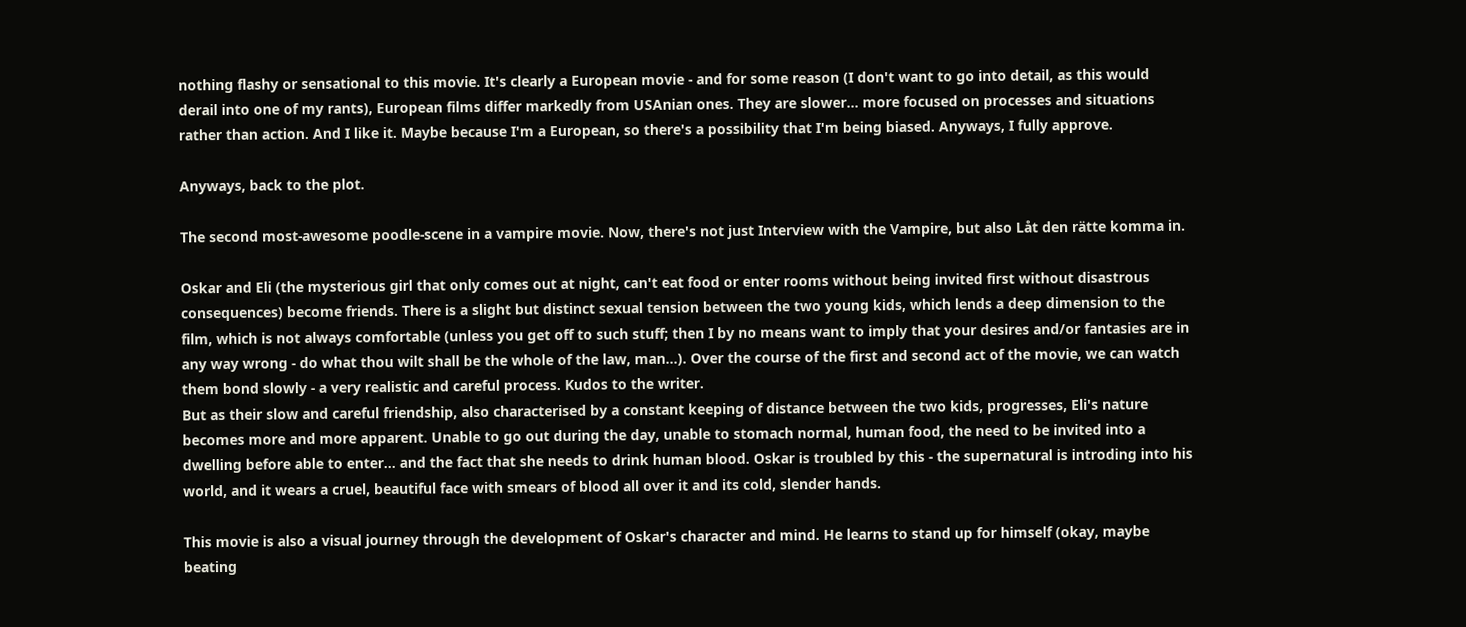nothing flashy or sensational to this movie. It's clearly a European movie - and for some reason (I don't want to go into detail, as this would derail into one of my rants), European films differ markedly from USAnian ones. They are slower... more focused on processes and situations rather than action. And I like it. Maybe because I'm a European, so there's a possibility that I'm being biased. Anyways, I fully approve.

Anyways, back to the plot.

The second most-awesome poodle-scene in a vampire movie. Now, there's not just Interview with the Vampire, but also Låt den rätte komma in.

Oskar and Eli (the mysterious girl that only comes out at night, can't eat food or enter rooms without being invited first without disastrous consequences) become friends. There is a slight but distinct sexual tension between the two young kids, which lends a deep dimension to the film, which is not always comfortable (unless you get off to such stuff; then I by no means want to imply that your desires and/or fantasies are in any way wrong - do what thou wilt shall be the whole of the law, man...). Over the course of the first and second act of the movie, we can watch them bond slowly - a very realistic and careful process. Kudos to the writer.
But as their slow and careful friendship, also characterised by a constant keeping of distance between the two kids, progresses, Eli's nature becomes more and more apparent. Unable to go out during the day, unable to stomach normal, human food, the need to be invited into a dwelling before able to enter... and the fact that she needs to drink human blood. Oskar is troubled by this - the supernatural is introding into his world, and it wears a cruel, beautiful face with smears of blood all over it and its cold, slender hands.

This movie is also a visual journey through the development of Oskar's character and mind. He learns to stand up for himself (okay, maybe beating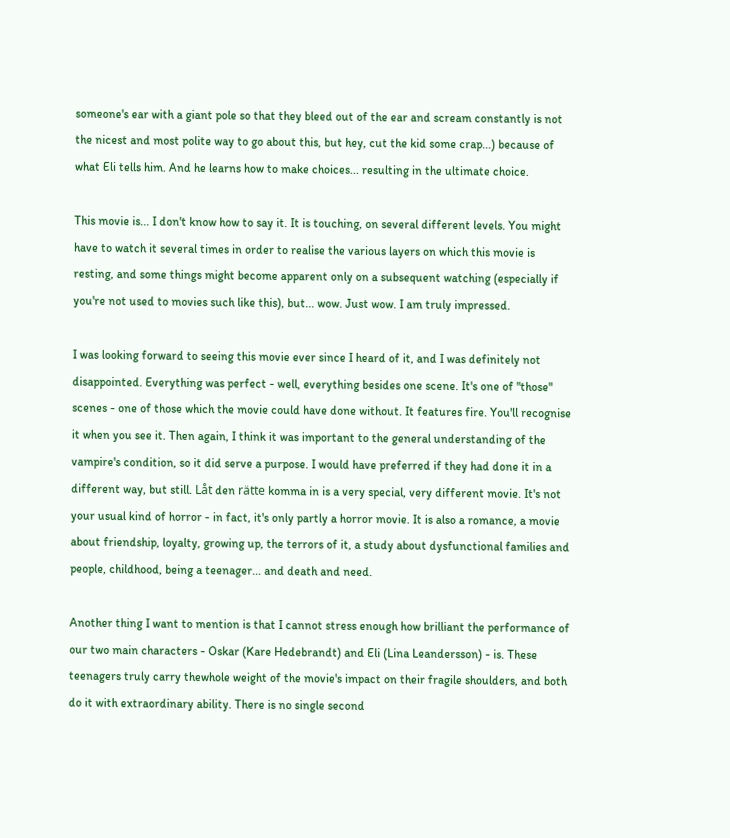someone's ear with a giant pole so that they bleed out of the ear and scream constantly is not the nicest and most polite way to go about this, but hey, cut the kid some crap...) because of what Eli tells him. And he learns how to make choices... resulting in the ultimate choice.

This movie is... I don't know how to say it. It is touching, on several different levels. You might have to watch it several times in order to realise the various layers on which this movie is resting, and some things might become apparent only on a subsequent watching (especially if you're not used to movies such like this), but... wow. Just wow. I am truly impressed.

I was looking forward to seeing this movie ever since I heard of it, and I was definitely not disappointed. Everything was perfect - well, everything besides one scene. It's one of "those" scenes - one of those which the movie could have done without. It features fire. You'll recognise it when you see it. Then again, I think it was important to the general understanding of the vampire's condition, so it did serve a purpose. I would have preferred if they had done it in a different way, but still. Låt den rätte komma in is a very special, very different movie. It's not your usual kind of horror - in fact, it's only partly a horror movie. It is also a romance, a movie about friendship, loyalty, growing up, the terrors of it, a study about dysfunctional families and people, childhood, being a teenager... and death and need.

Another thing I want to mention is that I cannot stress enough how brilliant the performance of our two main characters - Oskar (Kare Hedebrandt) and Eli (Lina Leandersson) - is. These teenagers truly carry thewhole weight of the movie's impact on their fragile shoulders, and both do it with extraordinary ability. There is no single second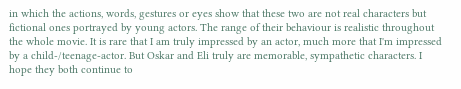in which the actions, words, gestures or eyes show that these two are not real characters but fictional ones portrayed by young actors. The range of their behaviour is realistic throughout the whole movie. It is rare that I am truly impressed by an actor, much more that I'm impressed by a child-/teenage-actor. But Oskar and Eli truly are memorable, sympathetic characters. I hope they both continue to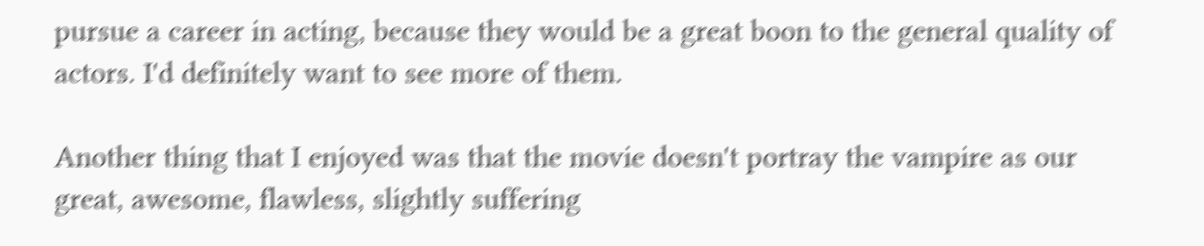pursue a career in acting, because they would be a great boon to the general quality of actors. I'd definitely want to see more of them.

Another thing that I enjoyed was that the movie doesn't portray the vampire as our great, awesome, flawless, slightly suffering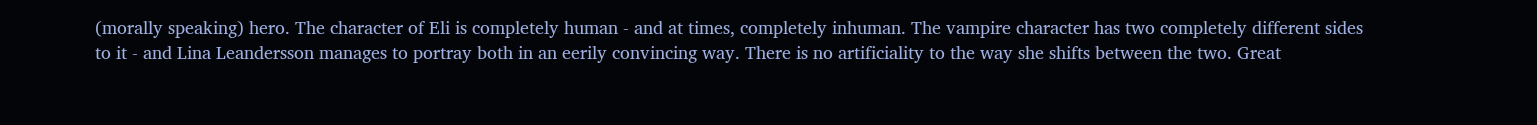(morally speaking) hero. The character of Eli is completely human - and at times, completely inhuman. The vampire character has two completely different sides to it - and Lina Leandersson manages to portray both in an eerily convincing way. There is no artificiality to the way she shifts between the two. Great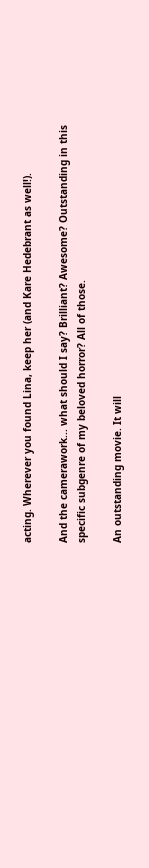acting. Wherever you found Lina, keep her (and Kare Hedebrant as well!).

And the camerawork... what should I say? Brilliant? Awesome? Outstanding in this specific subgenre of my beloved horror? All of those.

An outstanding movie. It will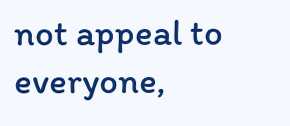not appeal to everyone,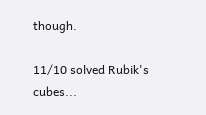though.

11/10 solved Rubik's cubes...